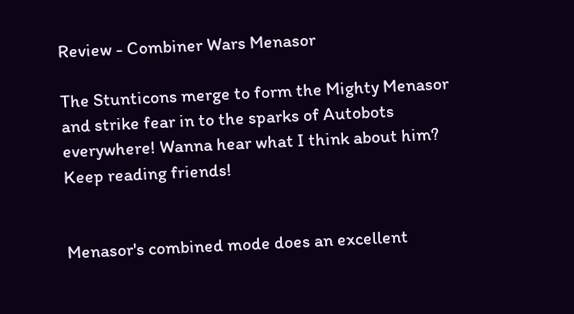Review - Combiner Wars Menasor

The Stunticons merge to form the Mighty Menasor and strike fear in to the sparks of Autobots everywhere! Wanna hear what I think about him? Keep reading friends!


Menasor's combined mode does an excellent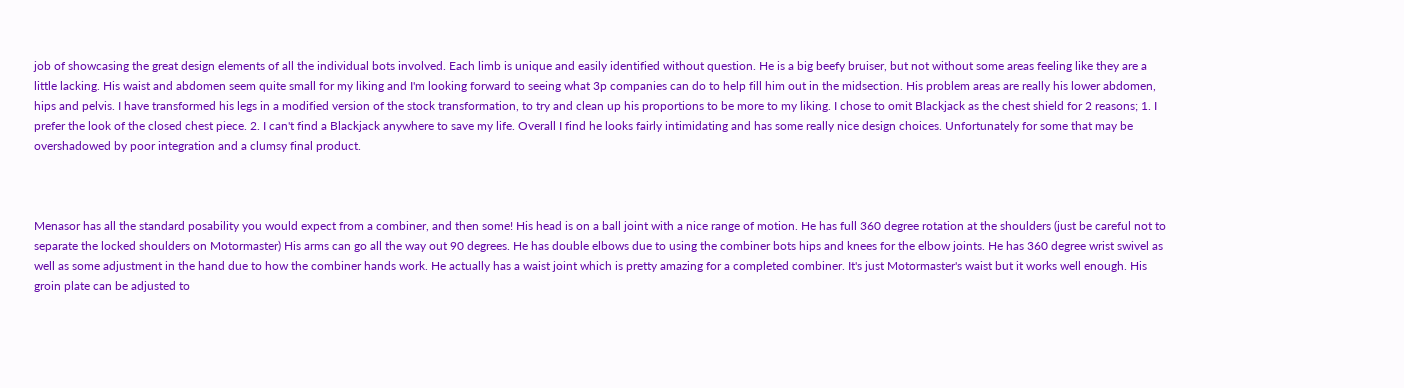job of showcasing the great design elements of all the individual bots involved. Each limb is unique and easily identified without question. He is a big beefy bruiser, but not without some areas feeling like they are a little lacking. His waist and abdomen seem quite small for my liking and I'm looking forward to seeing what 3p companies can do to help fill him out in the midsection. His problem areas are really his lower abdomen, hips and pelvis. I have transformed his legs in a modified version of the stock transformation, to try and clean up his proportions to be more to my liking. I chose to omit Blackjack as the chest shield for 2 reasons; 1. I prefer the look of the closed chest piece. 2. I can't find a Blackjack anywhere to save my life. Overall I find he looks fairly intimidating and has some really nice design choices. Unfortunately for some that may be overshadowed by poor integration and a clumsy final product.



Menasor has all the standard posability you would expect from a combiner, and then some! His head is on a ball joint with a nice range of motion. He has full 360 degree rotation at the shoulders (just be careful not to separate the locked shoulders on Motormaster) His arms can go all the way out 90 degrees. He has double elbows due to using the combiner bots hips and knees for the elbow joints. He has 360 degree wrist swivel as well as some adjustment in the hand due to how the combiner hands work. He actually has a waist joint which is pretty amazing for a completed combiner. It's just Motormaster's waist but it works well enough. His groin plate can be adjusted to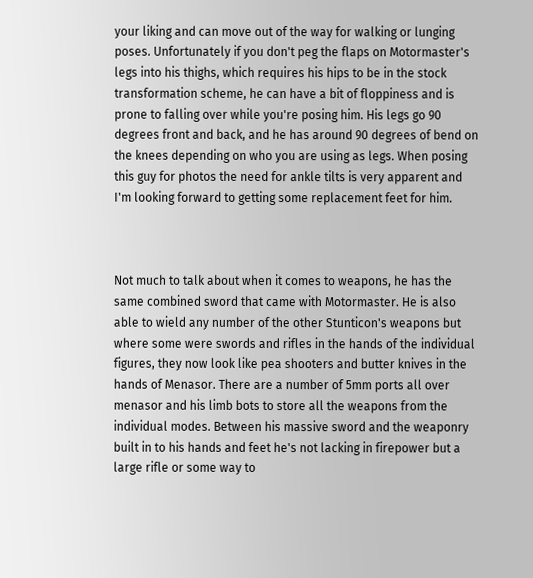your liking and can move out of the way for walking or lunging poses. Unfortunately if you don't peg the flaps on Motormaster's legs into his thighs, which requires his hips to be in the stock transformation scheme, he can have a bit of floppiness and is prone to falling over while you're posing him. His legs go 90 degrees front and back, and he has around 90 degrees of bend on the knees depending on who you are using as legs. When posing this guy for photos the need for ankle tilts is very apparent and I'm looking forward to getting some replacement feet for him.



Not much to talk about when it comes to weapons, he has the same combined sword that came with Motormaster. He is also able to wield any number of the other Stunticon's weapons but where some were swords and rifles in the hands of the individual figures, they now look like pea shooters and butter knives in the hands of Menasor. There are a number of 5mm ports all over menasor and his limb bots to store all the weapons from the individual modes. Between his massive sword and the weaponry built in to his hands and feet he's not lacking in firepower but a large rifle or some way to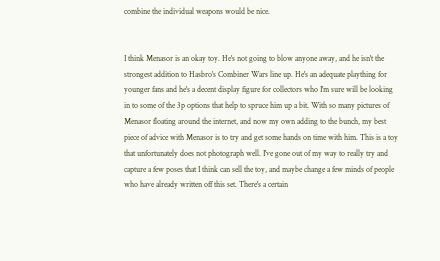combine the individual weapons would be nice.


I think Menasor is an okay toy. He's not going to blow anyone away, and he isn't the strongest addition to Hasbro's Combiner Wars line up. He's an adequate plaything for younger fans and he's a decent display figure for collectors who I'm sure will be looking in to some of the 3p options that help to spruce him up a bit. With so many pictures of Menasor floating around the internet, and now my own adding to the bunch, my best piece of advice with Menasor is to try and get some hands on time with him. This is a toy that unfortunately does not photograph well. I've gone out of my way to really try and capture a few poses that I think can sell the toy, and maybe change a few minds of people who have already written off this set. There's a certain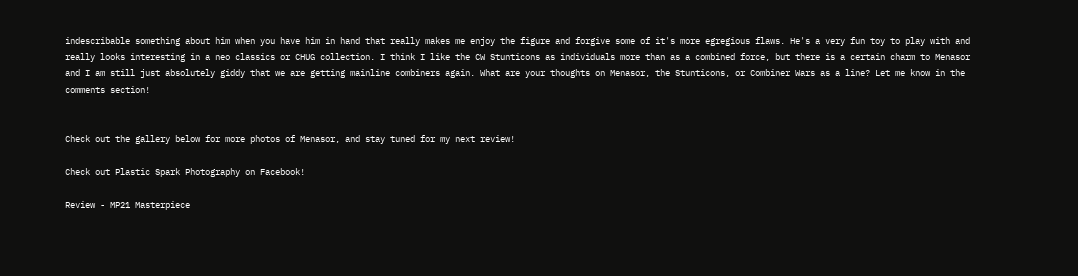indescribable something about him when you have him in hand that really makes me enjoy the figure and forgive some of it's more egregious flaws. He's a very fun toy to play with and really looks interesting in a neo classics or CHUG collection. I think I like the CW Stunticons as individuals more than as a combined force, but there is a certain charm to Menasor and I am still just absolutely giddy that we are getting mainline combiners again. What are your thoughts on Menasor, the Stunticons, or Combiner Wars as a line? Let me know in the comments section!


Check out the gallery below for more photos of Menasor, and stay tuned for my next review!

Check out Plastic Spark Photography on Facebook!

Review - MP21 Masterpiece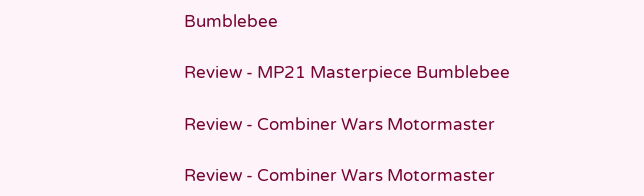Bumblebee

Review - MP21 Masterpiece Bumblebee

Review - Combiner Wars Motormaster

Review - Combiner Wars Motormaster